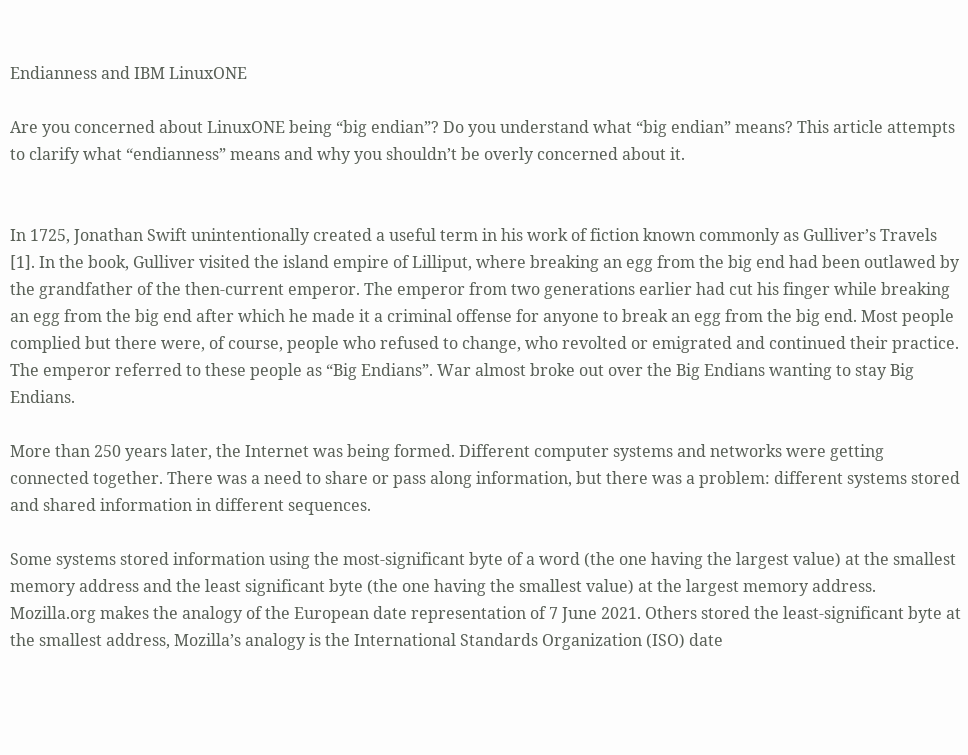Endianness and IBM LinuxONE

Are you concerned about LinuxONE being “big endian”? Do you understand what “big endian” means? This article attempts to clarify what “endianness” means and why you shouldn’t be overly concerned about it.


In 1725, Jonathan Swift unintentionally created a useful term in his work of fiction known commonly as Gulliver’s Travels [1]. In the book, Gulliver visited the island empire of Lilliput, where breaking an egg from the big end had been outlawed by the grandfather of the then-current emperor. The emperor from two generations earlier had cut his finger while breaking an egg from the big end after which he made it a criminal offense for anyone to break an egg from the big end. Most people complied but there were, of course, people who refused to change, who revolted or emigrated and continued their practice. The emperor referred to these people as “Big Endians”. War almost broke out over the Big Endians wanting to stay Big Endians.

More than 250 years later, the Internet was being formed. Different computer systems and networks were getting connected together. There was a need to share or pass along information, but there was a problem: different systems stored and shared information in different sequences.

Some systems stored information using the most-significant byte of a word (the one having the largest value) at the smallest memory address and the least significant byte (the one having the smallest value) at the largest memory address. Mozilla.org makes the analogy of the European date representation of 7 June 2021. Others stored the least-significant byte at the smallest address, Mozilla’s analogy is the International Standards Organization (ISO) date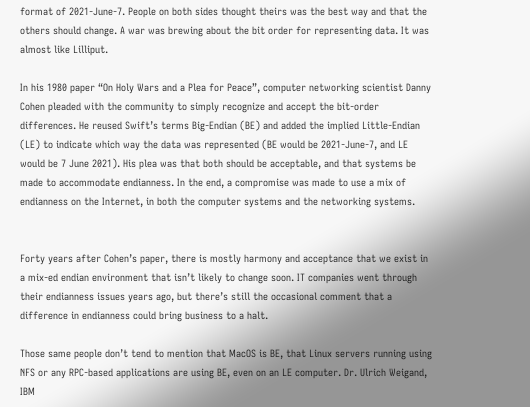format of 2021-June-7. People on both sides thought theirs was the best way and that the others should change. A war was brewing about the bit order for representing data. It was almost like Lilliput.

In his 1980 paper “On Holy Wars and a Plea for Peace”, computer networking scientist Danny Cohen pleaded with the community to simply recognize and accept the bit-order differences. He reused Swift’s terms Big-Endian (BE) and added the implied Little-Endian (LE) to indicate which way the data was represented (BE would be 2021-June-7, and LE would be 7 June 2021). His plea was that both should be acceptable, and that systems be made to accommodate endianness. In the end, a compromise was made to use a mix of endianness on the Internet, in both the computer systems and the networking systems.


Forty years after Cohen’s paper, there is mostly harmony and acceptance that we exist in a mix-ed endian environment that isn’t likely to change soon. IT companies went through their endianness issues years ago, but there’s still the occasional comment that a difference in endianness could bring business to a halt.

Those same people don’t tend to mention that MacOS is BE, that Linux servers running using NFS or any RPC-based applications are using BE, even on an LE computer. Dr. Ulrich Weigand, IBM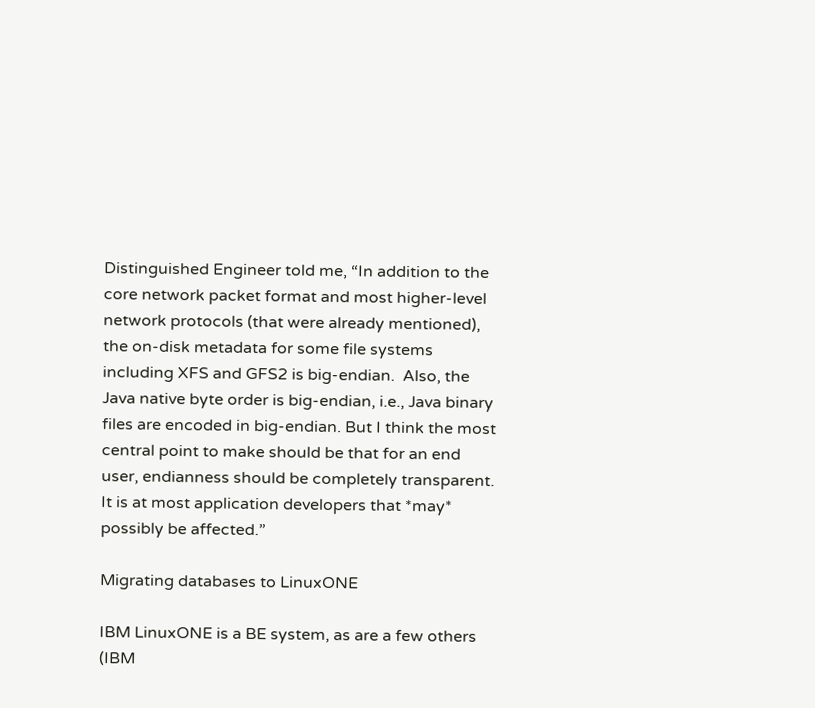Distinguished Engineer told me, “In addition to the core network packet format and most higher-level network protocols (that were already mentioned), the on-disk metadata for some file systems including XFS and GFS2 is big-endian.  Also, the Java native byte order is big-endian, i.e., Java binary files are encoded in big-endian. But I think the most central point to make should be that for an end user, endianness should be completely transparent.  It is at most application developers that *may* possibly be affected.”

Migrating databases to LinuxONE

IBM LinuxONE is a BE system, as are a few others (IBM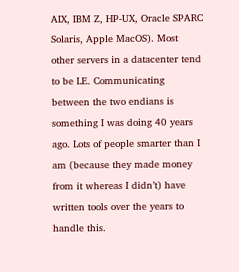AIX, IBM Z, HP-UX, Oracle SPARC Solaris, Apple MacOS). Most other servers in a datacenter tend to be LE. Communicating between the two endians is something I was doing 40 years ago. Lots of people smarter than I am (because they made money from it whereas I didn’t) have written tools over the years to handle this.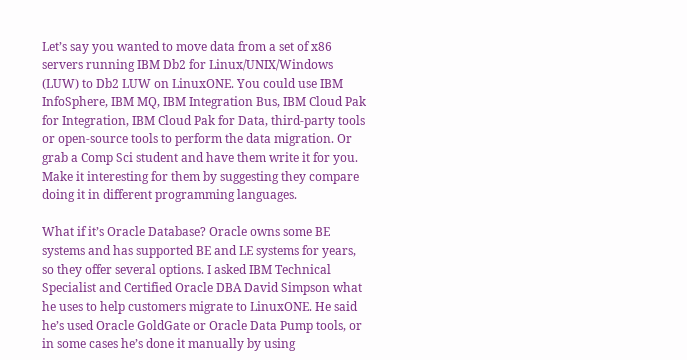Let’s say you wanted to move data from a set of x86 servers running IBM Db2 for Linux/UNIX/Windows (LUW) to Db2 LUW on LinuxONE. You could use IBM InfoSphere, IBM MQ, IBM Integration Bus, IBM Cloud Pak for Integration, IBM Cloud Pak for Data, third-party tools or open-source tools to perform the data migration. Or grab a Comp Sci student and have them write it for you. Make it interesting for them by suggesting they compare doing it in different programming languages.

What if it’s Oracle Database? Oracle owns some BE systems and has supported BE and LE systems for years, so they offer several options. I asked IBM Technical Specialist and Certified Oracle DBA David Simpson what he uses to help customers migrate to LinuxONE. He said he’s used Oracle GoldGate or Oracle Data Pump tools, or in some cases he’s done it manually by using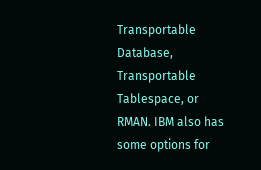Transportable Database, Transportable Tablespace, or RMAN. IBM also has some options for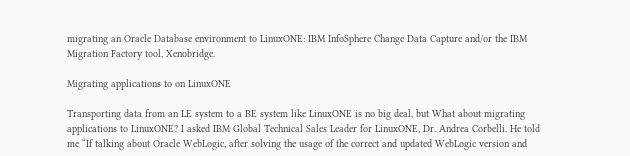migrating an Oracle Database environment to LinuxONE: IBM InfoSphere Change Data Capture and/or the IBM Migration Factory tool, Xenobridge.

Migrating applications to on LinuxONE

Transporting data from an LE system to a BE system like LinuxONE is no big deal, but What about migrating applications to LinuxONE? I asked IBM Global Technical Sales Leader for LinuxONE, Dr. Andrea Corbelli. He told me “If talking about Oracle WebLogic, after solving the usage of the correct and updated WebLogic version and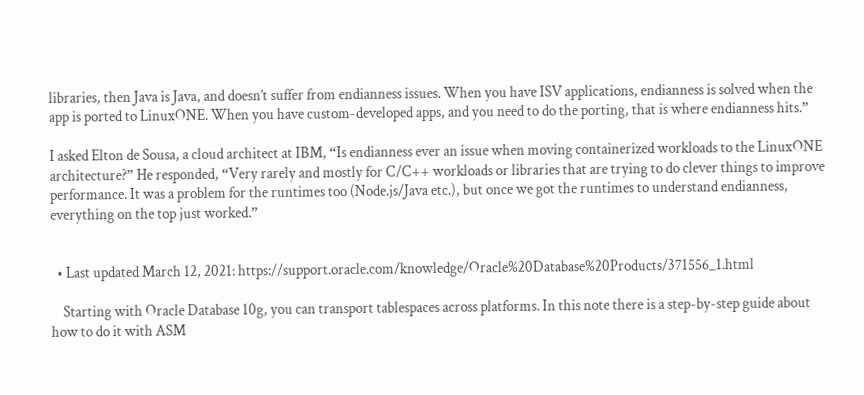libraries, then Java is Java, and doesn’t suffer from endianness issues. When you have ISV applications, endianness is solved when the app is ported to LinuxONE. When you have custom-developed apps, and you need to do the porting, that is where endianness hits.”

I asked Elton de Sousa, a cloud architect at IBM, “Is endianness ever an issue when moving containerized workloads to the LinuxONE architecture?” He responded, “Very rarely and mostly for C/C++ workloads or libraries that are trying to do clever things to improve performance. It was a problem for the runtimes too (Node.js/Java etc.), but once we got the runtimes to understand endianness, everything on the top just worked.”


  • Last updated March 12, 2021: https://support.oracle.com/knowledge/Oracle%20Database%20Products/371556_1.html

    Starting with Oracle Database 10g, you can transport tablespaces across platforms. In this note there is a step-by-step guide about how to do it with ASM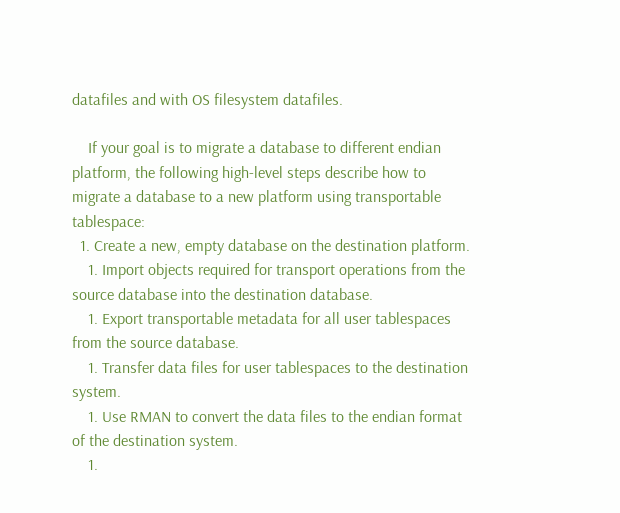datafiles and with OS filesystem datafiles.

    If your goal is to migrate a database to different endian platform, the following high-level steps describe how to migrate a database to a new platform using transportable tablespace:
  1. Create a new, empty database on the destination platform.
    1. Import objects required for transport operations from the source database into the destination database.
    1. Export transportable metadata for all user tablespaces from the source database.
    1. Transfer data files for user tablespaces to the destination system.
    1. Use RMAN to convert the data files to the endian format of the destination system.
    1.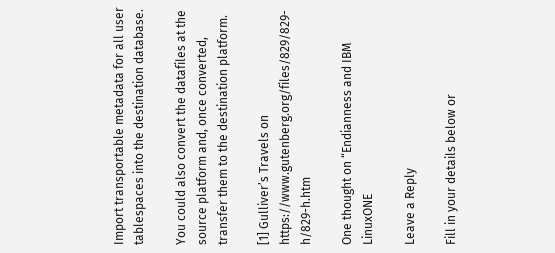Import transportable metadata for all user tablespaces into the destination database.

You could also convert the datafiles at the source platform and, once converted, transfer them to the destination platform.

[1] Gulliver’s Travels on https://www.gutenberg.org/files/829/829-h/829-h.htm

One thought on “Endianness and IBM LinuxONE

Leave a Reply

Fill in your details below or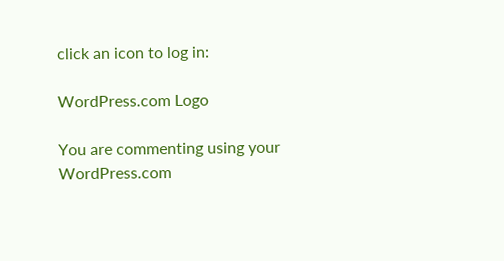click an icon to log in:

WordPress.com Logo

You are commenting using your WordPress.com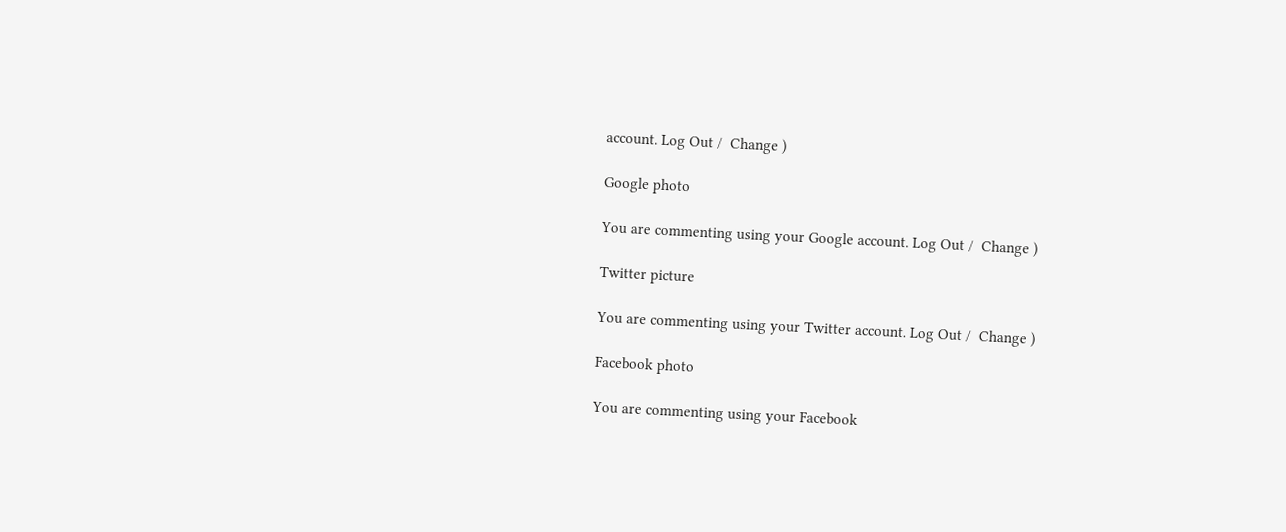account. Log Out /  Change )

Google photo

You are commenting using your Google account. Log Out /  Change )

Twitter picture

You are commenting using your Twitter account. Log Out /  Change )

Facebook photo

You are commenting using your Facebook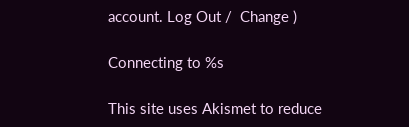account. Log Out /  Change )

Connecting to %s

This site uses Akismet to reduce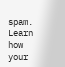spam. Learn how your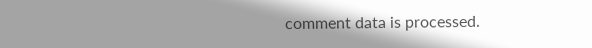comment data is processed.